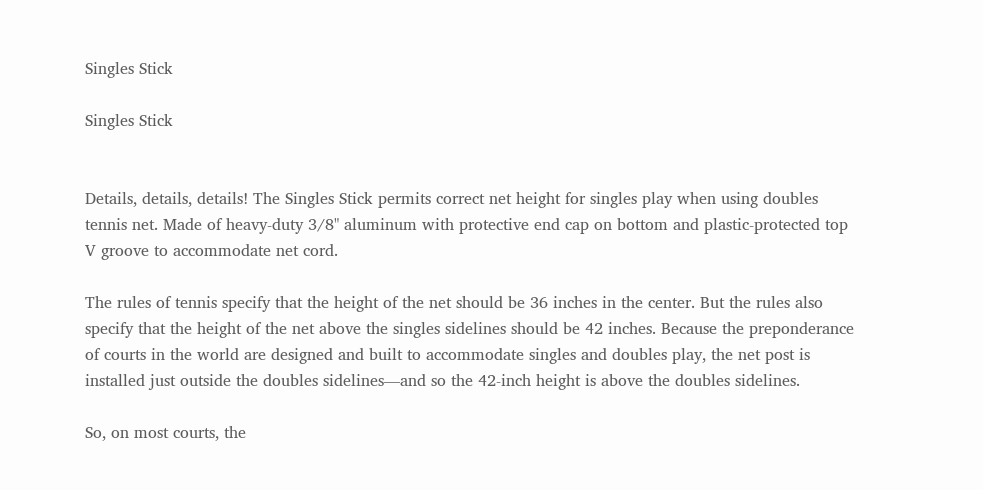Singles Stick

Singles Stick


Details, details, details! The Singles Stick permits correct net height for singles play when using doubles tennis net. Made of heavy-duty 3/8" aluminum with protective end cap on bottom and plastic-protected top V groove to accommodate net cord.

The rules of tennis specify that the height of the net should be 36 inches in the center. But the rules also specify that the height of the net above the singles sidelines should be 42 inches. Because the preponderance of courts in the world are designed and built to accommodate singles and doubles play, the net post is installed just outside the doubles sidelines—and so the 42-inch height is above the doubles sidelines.

So, on most courts, the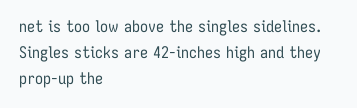net is too low above the singles sidelines. Singles sticks are 42-inches high and they prop-up the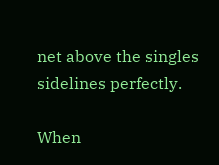net above the singles sidelines perfectly.

When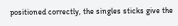positioned correctly, the singles sticks give the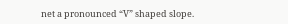net a pronounced “V” shaped slope.